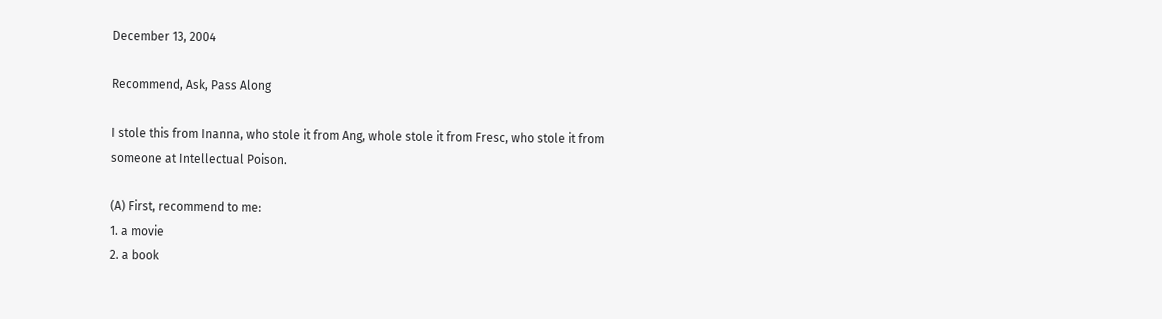December 13, 2004

Recommend, Ask, Pass Along

I stole this from Inanna, who stole it from Ang, whole stole it from Fresc, who stole it from someone at Intellectual Poison.

(A) First, recommend to me:
1. a movie
2. a book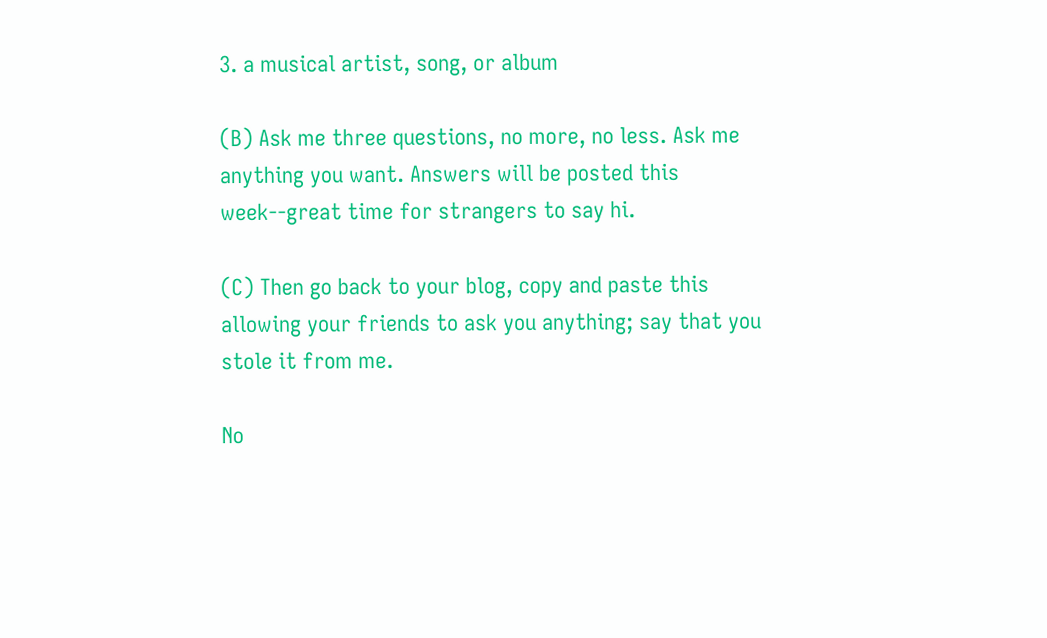3. a musical artist, song, or album

(B) Ask me three questions, no more, no less. Ask me anything you want. Answers will be posted this week--great time for strangers to say hi.

(C) Then go back to your blog, copy and paste this allowing your friends to ask you anything; say that you stole it from me.

No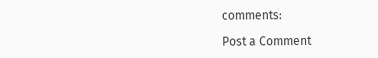comments:

Post a Comment